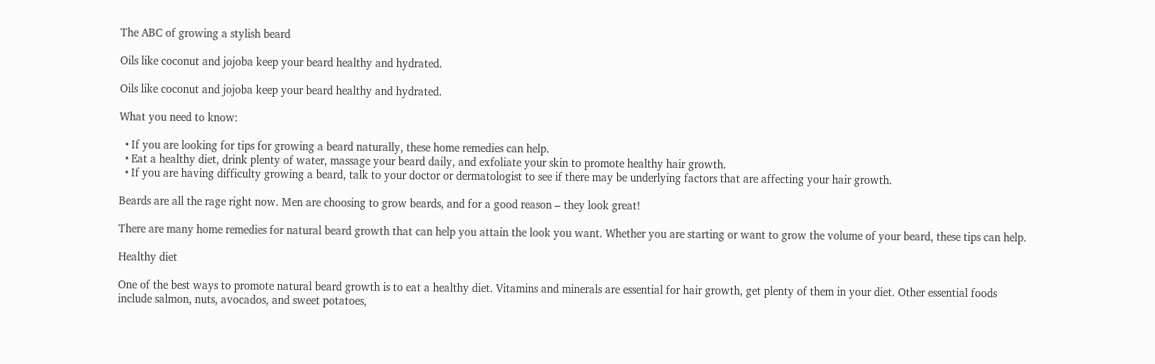The ABC of growing a stylish beard

Oils like coconut and jojoba keep your beard healthy and hydrated.

Oils like coconut and jojoba keep your beard healthy and hydrated.

What you need to know:

  • If you are looking for tips for growing a beard naturally, these home remedies can help.
  • Eat a healthy diet, drink plenty of water, massage your beard daily, and exfoliate your skin to promote healthy hair growth.
  • If you are having difficulty growing a beard, talk to your doctor or dermatologist to see if there may be underlying factors that are affecting your hair growth.

Beards are all the rage right now. Men are choosing to grow beards, and for a good reason – they look great!

There are many home remedies for natural beard growth that can help you attain the look you want. Whether you are starting or want to grow the volume of your beard, these tips can help.

Healthy diet

One of the best ways to promote natural beard growth is to eat a healthy diet. Vitamins and minerals are essential for hair growth, get plenty of them in your diet. Other essential foods include salmon, nuts, avocados, and sweet potatoes,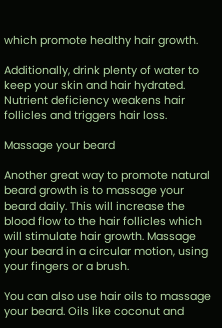which promote healthy hair growth.

Additionally, drink plenty of water to keep your skin and hair hydrated. Nutrient deficiency weakens hair follicles and triggers hair loss.

Massage your beard

Another great way to promote natural beard growth is to massage your beard daily. This will increase the blood flow to the hair follicles which will stimulate hair growth. Massage your beard in a circular motion, using your fingers or a brush.

You can also use hair oils to massage your beard. Oils like coconut and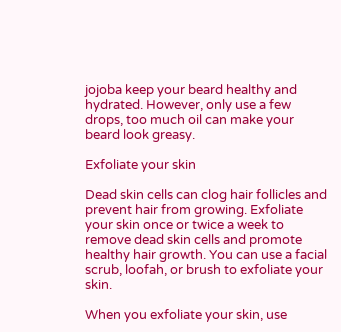jojoba keep your beard healthy and hydrated. However, only use a few drops, too much oil can make your beard look greasy.

Exfoliate your skin

Dead skin cells can clog hair follicles and prevent hair from growing. Exfoliate your skin once or twice a week to remove dead skin cells and promote healthy hair growth. You can use a facial scrub, loofah, or brush to exfoliate your skin.

When you exfoliate your skin, use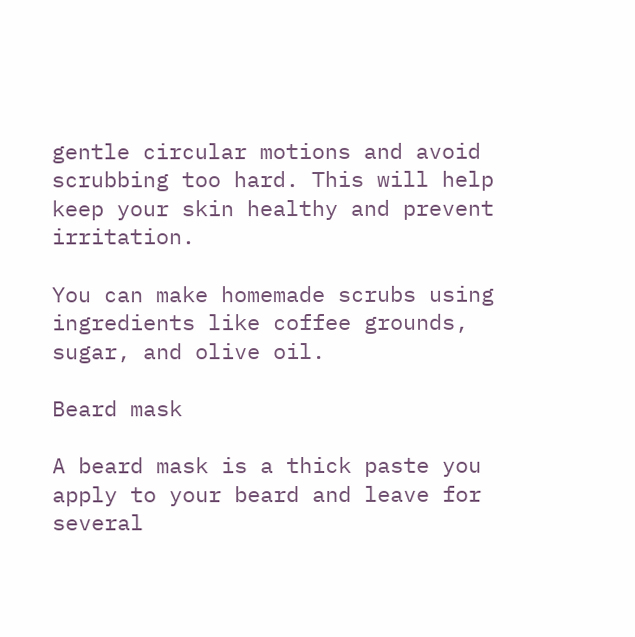gentle circular motions and avoid scrubbing too hard. This will help keep your skin healthy and prevent irritation.

You can make homemade scrubs using ingredients like coffee grounds, sugar, and olive oil.

Beard mask

A beard mask is a thick paste you apply to your beard and leave for several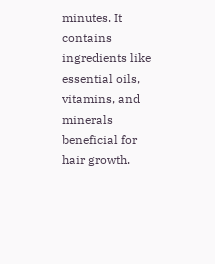minutes. It contains ingredients like essential oils, vitamins, and minerals beneficial for hair growth.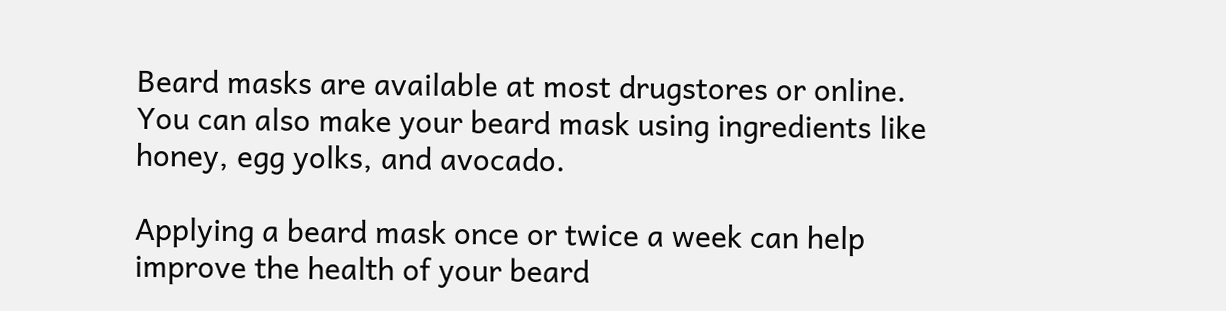Beard masks are available at most drugstores or online. You can also make your beard mask using ingredients like honey, egg yolks, and avocado.

Applying a beard mask once or twice a week can help improve the health of your beard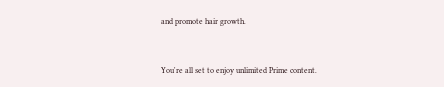and promote hair growth.


You're all set to enjoy unlimited Prime content.